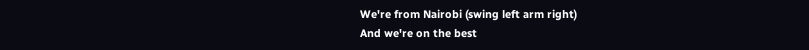We're from Nairobi (swing left arm right)
And we're on the best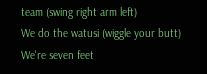team (swing right arm left)
We do the watusi (wiggle your butt)
We're seven feet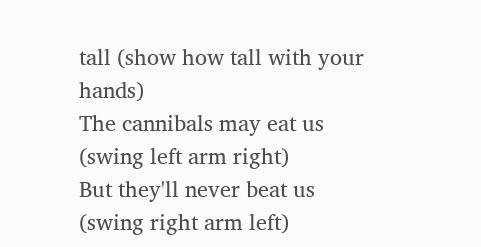tall (show how tall with your hands)
The cannibals may eat us (swing left arm right)
But they'll never beat us (swing right arm left)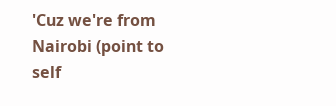'Cuz we're from Nairobi (point to self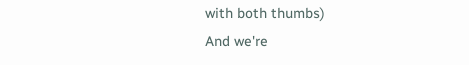with both thumbs)
And we're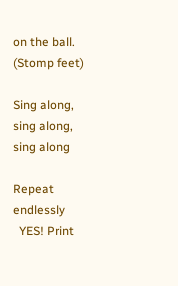on the ball. (Stomp feet)

Sing along, sing along, sing along

Repeat endlessly
  YES! Print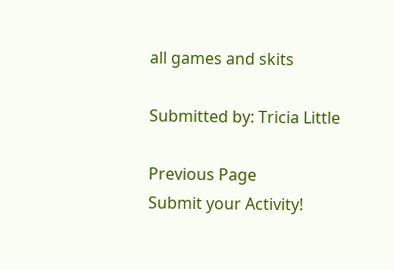all games and skits

Submitted by: Tricia Little

Previous Page
Submit your Activity!